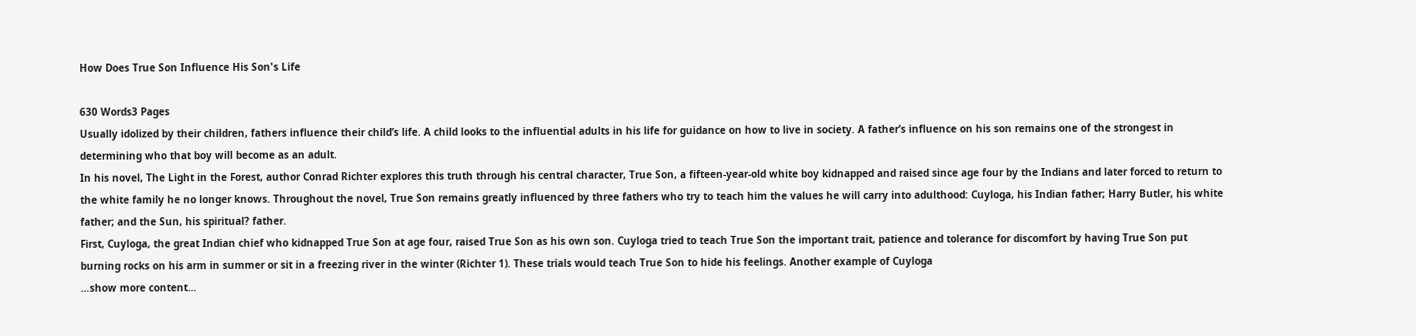How Does True Son Influence His Son's Life

630 Words3 Pages
Usually idolized by their children, fathers influence their child’s life. A child looks to the influential adults in his life for guidance on how to live in society. A father’s influence on his son remains one of the strongest in determining who that boy will become as an adult.
In his novel, The Light in the Forest, author Conrad Richter explores this truth through his central character, True Son, a fifteen-year-old white boy kidnapped and raised since age four by the Indians and later forced to return to the white family he no longer knows. Throughout the novel, True Son remains greatly influenced by three fathers who try to teach him the values he will carry into adulthood: Cuyloga, his Indian father; Harry Butler, his white father; and the Sun, his spiritual? father.
First, Cuyloga, the great Indian chief who kidnapped True Son at age four, raised True Son as his own son. Cuyloga tried to teach True Son the important trait, patience and tolerance for discomfort by having True Son put burning rocks on his arm in summer or sit in a freezing river in the winter (Richter 1). These trials would teach True Son to hide his feelings. Another example of Cuyloga
…show more content…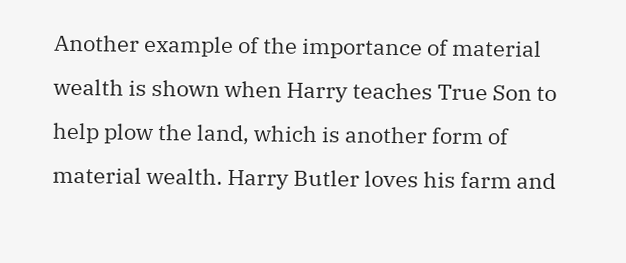Another example of the importance of material wealth is shown when Harry teaches True Son to help plow the land, which is another form of material wealth. Harry Butler loves his farm and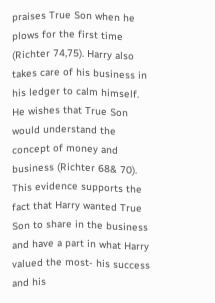praises True Son when he plows for the first time (Richter 74,75). Harry also takes care of his business in his ledger to calm himself. He wishes that True Son would understand the concept of money and business (Richter 68& 70). This evidence supports the fact that Harry wanted True Son to share in the business and have a part in what Harry valued the most- his success and his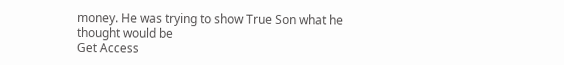money. He was trying to show True Son what he thought would be
Get Access